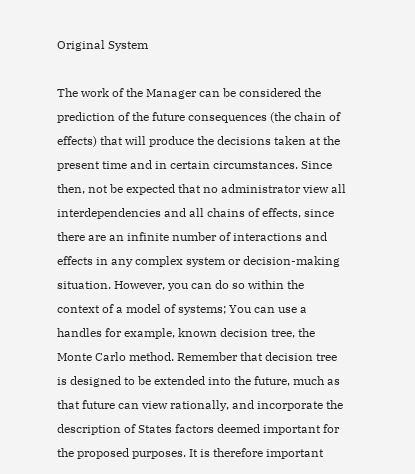Original System

The work of the Manager can be considered the prediction of the future consequences (the chain of effects) that will produce the decisions taken at the present time and in certain circumstances. Since then, not be expected that no administrator view all interdependencies and all chains of effects, since there are an infinite number of interactions and effects in any complex system or decision-making situation. However, you can do so within the context of a model of systems; You can use a handles for example, known decision tree, the Monte Carlo method. Remember that decision tree is designed to be extended into the future, much as that future can view rationally, and incorporate the description of States factors deemed important for the proposed purposes. It is therefore important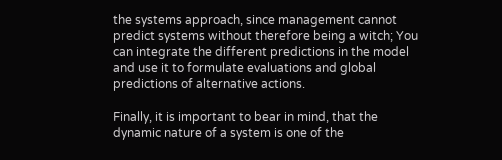the systems approach, since management cannot predict systems without therefore being a witch; You can integrate the different predictions in the model and use it to formulate evaluations and global predictions of alternative actions.

Finally, it is important to bear in mind, that the dynamic nature of a system is one of the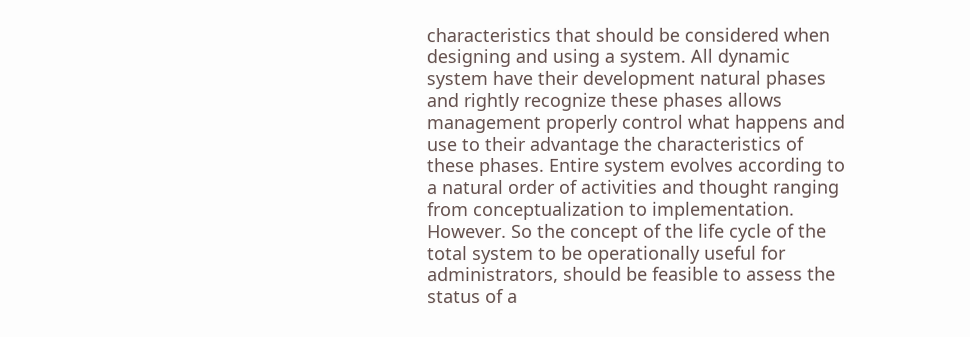characteristics that should be considered when designing and using a system. All dynamic system have their development natural phases and rightly recognize these phases allows management properly control what happens and use to their advantage the characteristics of these phases. Entire system evolves according to a natural order of activities and thought ranging from conceptualization to implementation. However. So the concept of the life cycle of the total system to be operationally useful for administrators, should be feasible to assess the status of a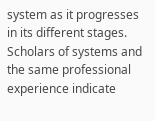system as it progresses in its different stages. Scholars of systems and the same professional experience indicate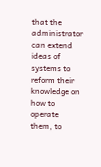that the administrator can extend ideas of systems to reform their knowledge on how to operate them, to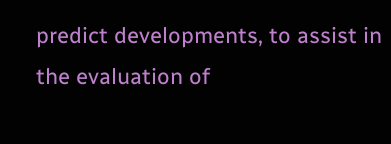predict developments, to assist in the evaluation of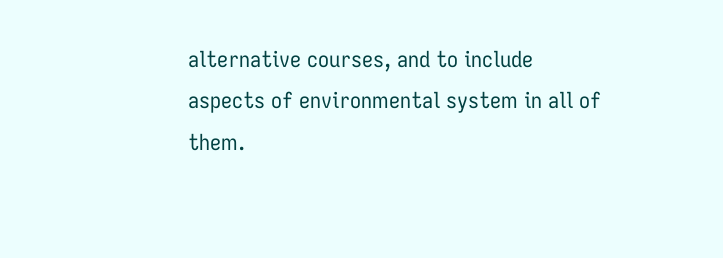alternative courses, and to include aspects of environmental system in all of them.